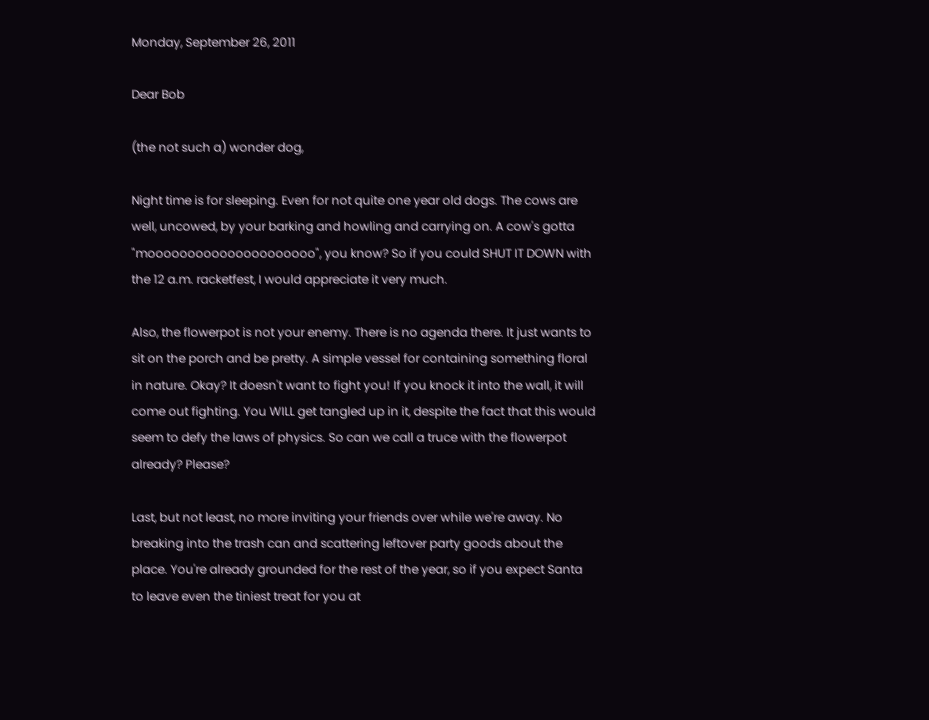Monday, September 26, 2011

Dear Bob

(the not such a) wonder dog,

Night time is for sleeping. Even for not quite one year old dogs. The cows are well, uncowed, by your barking and howling and carrying on. A cow's gotta "mooooooooooooooooooooo", you know? So if you could SHUT IT DOWN with the 12 a.m. racketfest, I would appreciate it very much.

Also, the flowerpot is not your enemy. There is no agenda there. It just wants to sit on the porch and be pretty. A simple vessel for containing something floral in nature. Okay? It doesn't want to fight you! If you knock it into the wall, it will come out fighting. You WILL get tangled up in it, despite the fact that this would seem to defy the laws of physics. So can we call a truce with the flowerpot already? Please?

Last, but not least, no more inviting your friends over while we're away. No breaking into the trash can and scattering leftover party goods about the place. You're already grounded for the rest of the year, so if you expect Santa to leave even the tiniest treat for you at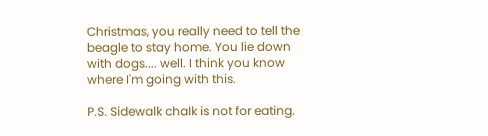Christmas, you really need to tell the beagle to stay home. You lie down with dogs.... well. I think you know where I'm going with this.

P.S. Sidewalk chalk is not for eating.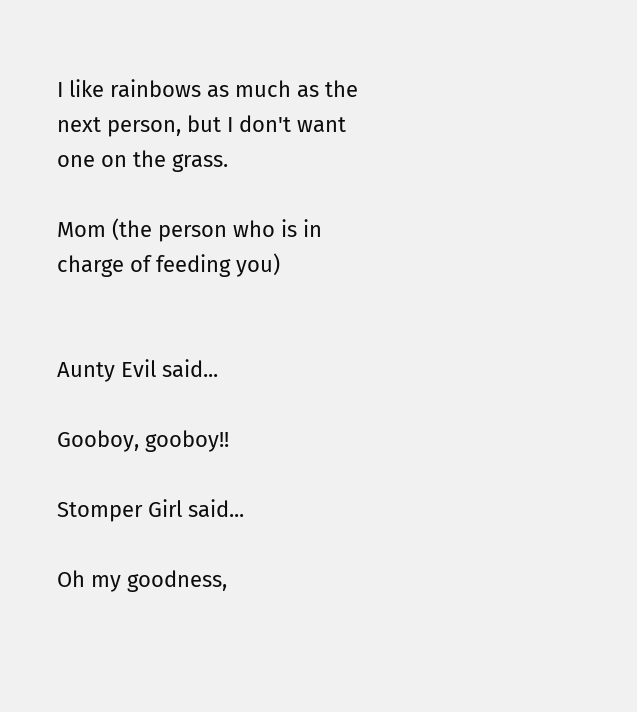I like rainbows as much as the next person, but I don't want one on the grass.

Mom (the person who is in charge of feeding you)


Aunty Evil said...

Gooboy, gooboy!!

Stomper Girl said...

Oh my goodness,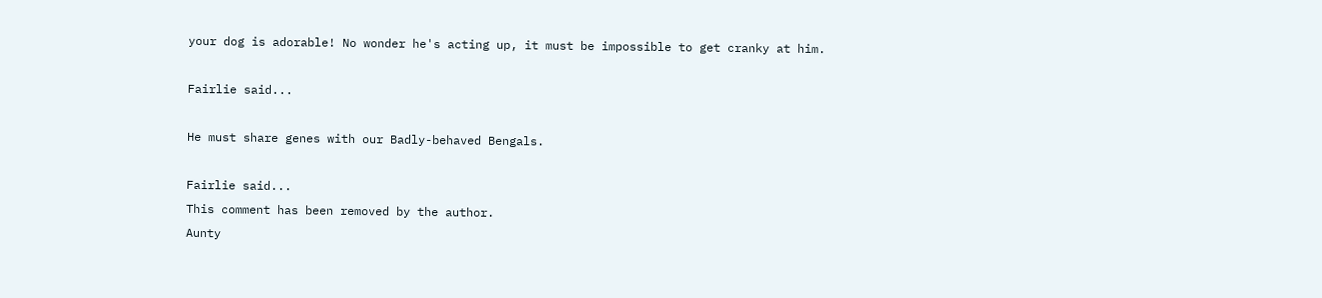your dog is adorable! No wonder he's acting up, it must be impossible to get cranky at him.

Fairlie said...

He must share genes with our Badly-behaved Bengals.

Fairlie said...
This comment has been removed by the author.
Aunty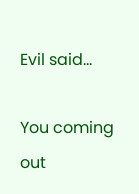Evil said...

You coming out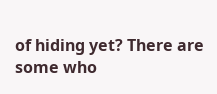of hiding yet? There are some who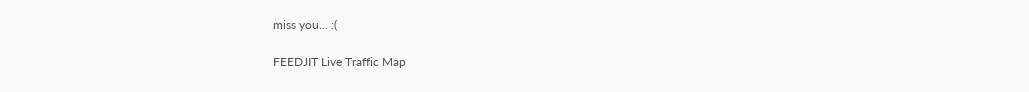miss you... :(

FEEDJIT Live Traffic Map